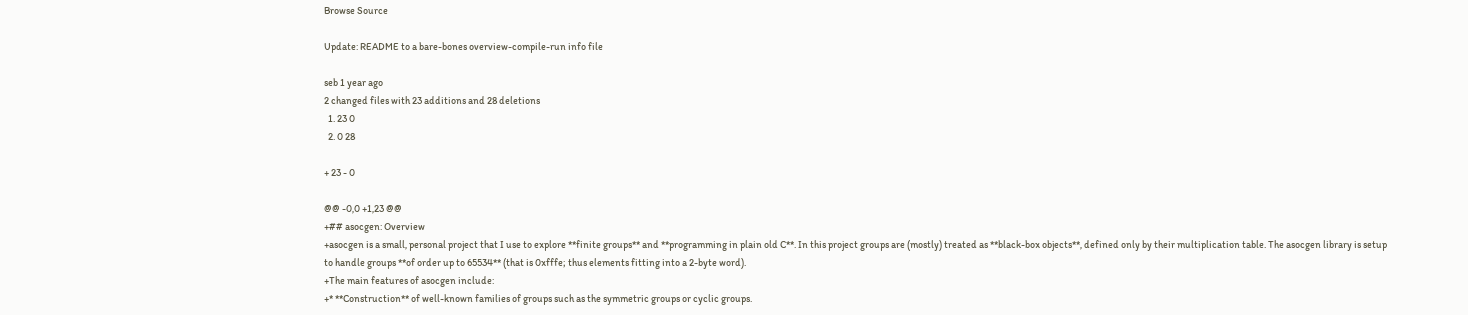Browse Source

Update: README to a bare-bones overview-compile-run info file

seb 1 year ago
2 changed files with 23 additions and 28 deletions
  1. 23 0
  2. 0 28

+ 23 - 0

@@ -0,0 +1,23 @@
+## asocgen: Overview
+asocgen is a small, personal project that I use to explore **finite groups** and **programming in plain old C**. In this project groups are (mostly) treated as **black-box objects**, defined only by their multiplication table. The asocgen library is setup to handle groups **of order up to 65534** (that is 0xfffe; thus elements fitting into a 2-byte word).
+The main features of asocgen include:
+* **Construction** of well-known families of groups such as the symmetric groups or cyclic groups.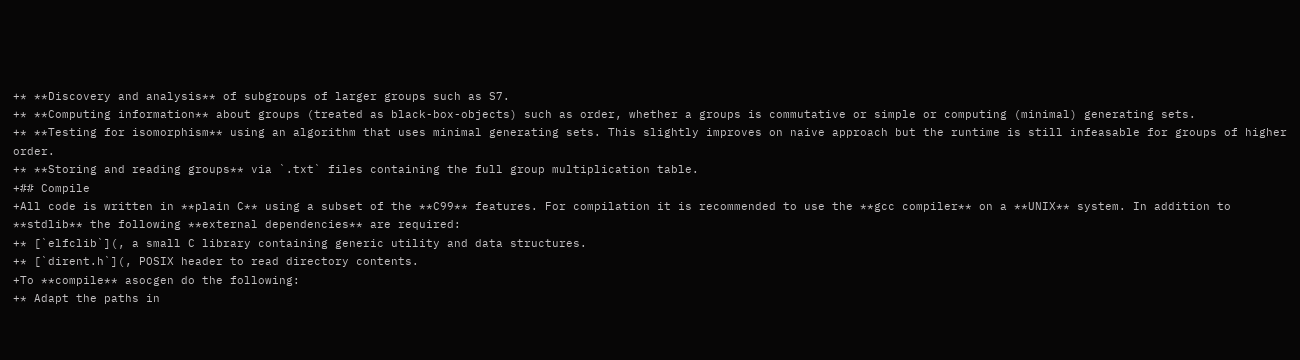+* **Discovery and analysis** of subgroups of larger groups such as S7.
+* **Computing information** about groups (treated as black-box-objects) such as order, whether a groups is commutative or simple or computing (minimal) generating sets.
+* **Testing for isomorphism** using an algorithm that uses minimal generating sets. This slightly improves on naive approach but the runtime is still infeasable for groups of higher order.
+* **Storing and reading groups** via `.txt` files containing the full group multiplication table.
+## Compile
+All code is written in **plain C** using a subset of the **C99** features. For compilation it is recommended to use the **gcc compiler** on a **UNIX** system. In addition to **stdlib** the following **external dependencies** are required:
+* [`elfclib`](, a small C library containing generic utility and data structures.
+* [`dirent.h`](, POSIX header to read directory contents.
+To **compile** asocgen do the following:
+* Adapt the paths in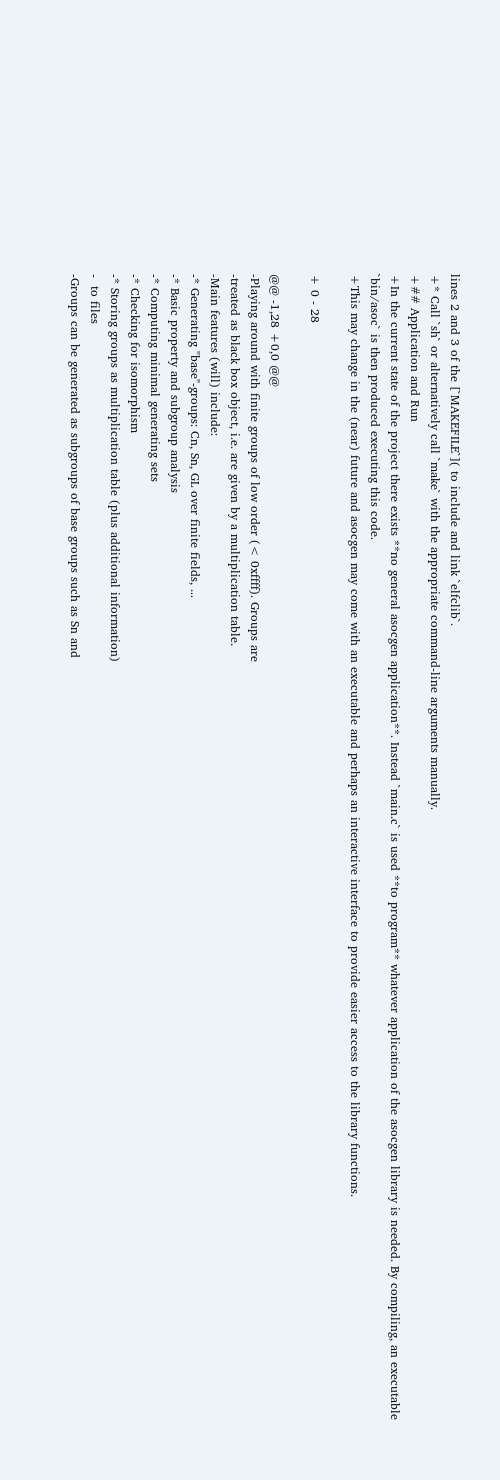lines 2 and 3 of the [`MAKEFILE`]( to include and link `elfclib`.
+* Call `sh` or alternatively call `make` with the appropriate command-line arguments manually.
+## Application and Run
+In the current state of the project there exists **no general asocgen application**. Instead `main.c` is used **to program** whatever application of the asocgen library is needed. By compiling, an executable `bin/asoc` is then produced executing this code.
+This may change in the (near) future and asocgen may come with an executable and perhaps an interactive interface to provide easier access to the library functions.

+ 0 - 28

@@ -1,28 +0,0 @@
-Playing around with finite groups of low order (< 0xffff). Groups are
-treated as black box object, i.e. are given by a multiplication table.
-Main features (will) include:
-* Generating "base"-groups: Cn, Sn, GL over finite fields, ...
-* Basic property and subgroup analysis
-* Computing minimal generating sets
-* Checking for isomorphism
-* Storing groups as multiplication table (plus additional information)
-  to files
-Groups can be generated as subgroups of base groups such as Sn and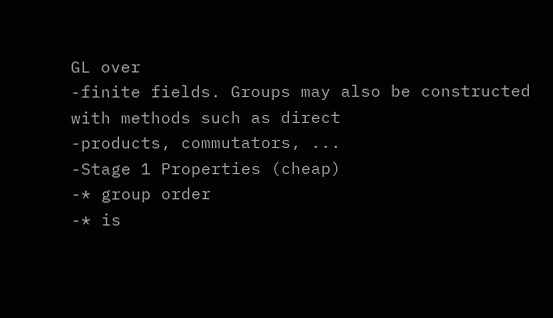GL over
-finite fields. Groups may also be constructed with methods such as direct
-products, commutators, ...
-Stage 1 Properties (cheap)
-* group order
-* is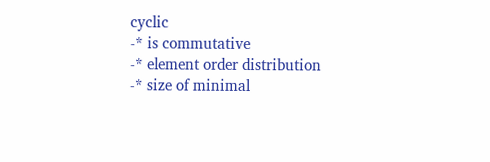cyclic
-* is commutative
-* element order distribution
-* size of minimal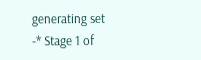generating set
-* Stage 1 of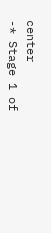center
-* Stage 1 of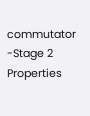commutator
-Stage 2 Properties